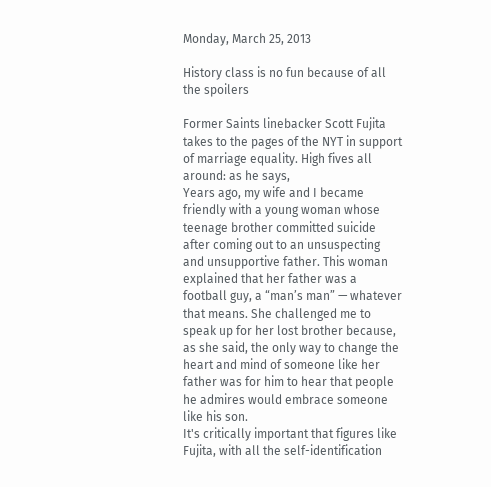Monday, March 25, 2013

History class is no fun because of all the spoilers

Former Saints linebacker Scott Fujita takes to the pages of the NYT in support of marriage equality. High fives all around: as he says,
Years ago, my wife and I became friendly with a young woman whose teenage brother committed suicide after coming out to an unsuspecting and unsupportive father. This woman explained that her father was a football guy, a “man’s man” — whatever that means. She challenged me to speak up for her lost brother because, as she said, the only way to change the heart and mind of someone like her father was for him to hear that people he admires would embrace someone like his son.
It's critically important that figures like Fujita, with all the self-identification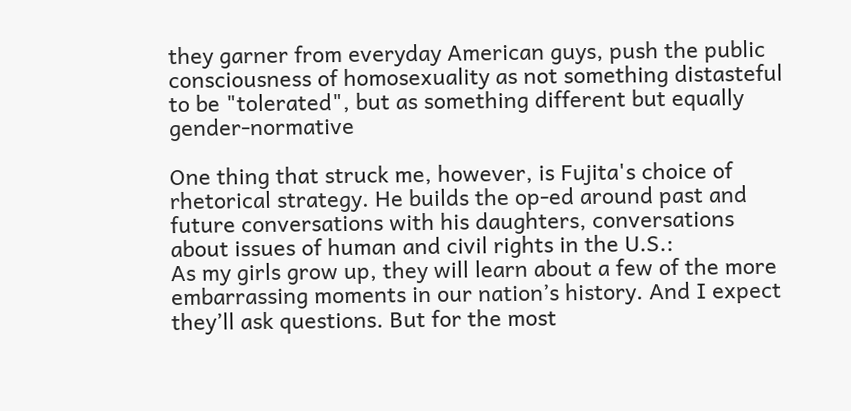they garner from everyday American guys, push the public consciousness of homosexuality as not something distasteful to be "tolerated", but as something different but equally gender-normative

One thing that struck me, however, is Fujita's choice of rhetorical strategy. He builds the op-ed around past and future conversations with his daughters, conversations about issues of human and civil rights in the U.S.:
As my girls grow up, they will learn about a few of the more embarrassing moments in our nation’s history. And I expect they’ll ask questions. But for the most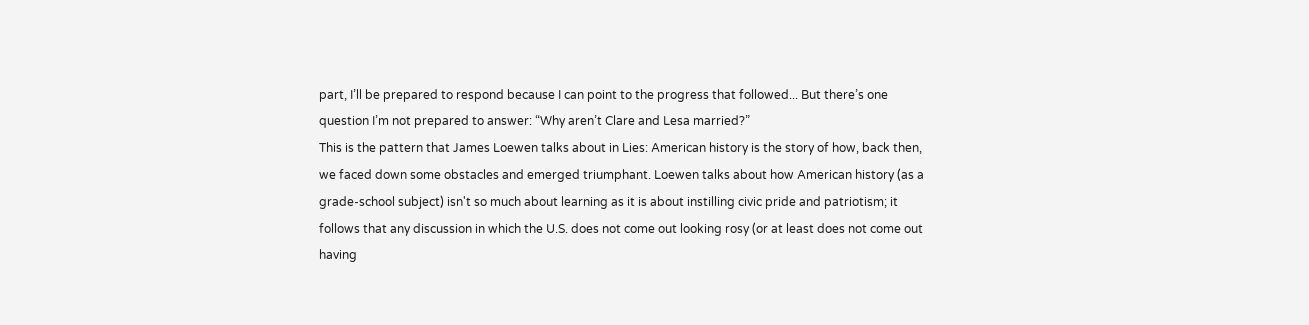part, I’ll be prepared to respond because I can point to the progress that followed... But there’s one question I’m not prepared to answer: “Why aren’t Clare and Lesa married?”
This is the pattern that James Loewen talks about in Lies: American history is the story of how, back then, we faced down some obstacles and emerged triumphant. Loewen talks about how American history (as a grade-school subject) isn't so much about learning as it is about instilling civic pride and patriotism; it follows that any discussion in which the U.S. does not come out looking rosy (or at least does not come out having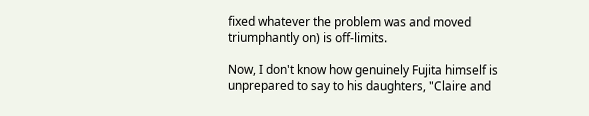fixed whatever the problem was and moved triumphantly on) is off-limits.

Now, I don't know how genuinely Fujita himself is unprepared to say to his daughters, "Claire and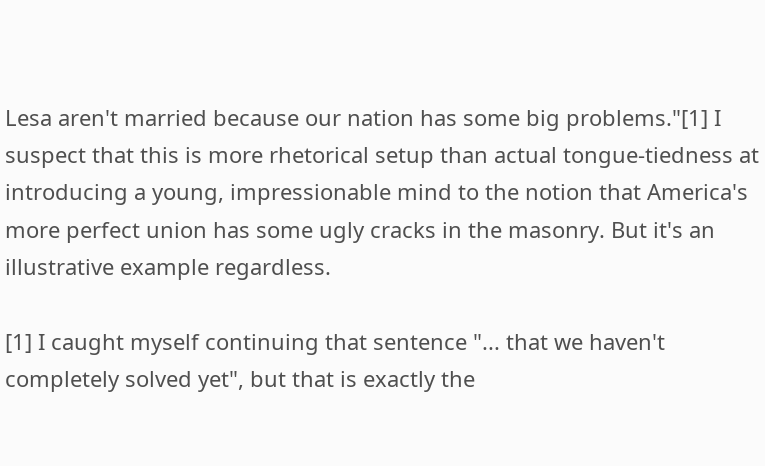Lesa aren't married because our nation has some big problems."[1] I suspect that this is more rhetorical setup than actual tongue-tiedness at introducing a young, impressionable mind to the notion that America's more perfect union has some ugly cracks in the masonry. But it's an illustrative example regardless.

[1] I caught myself continuing that sentence "... that we haven't completely solved yet", but that is exactly the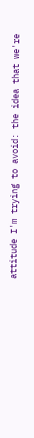attitude I'm trying to avoid: the idea that we're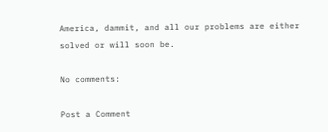America, dammit, and all our problems are either solved or will soon be.

No comments:

Post a Comment